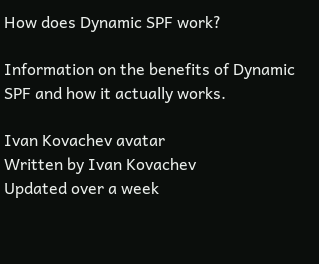How does Dynamic SPF work?

Information on the benefits of Dynamic SPF and how it actually works.

Ivan Kovachev avatar
Written by Ivan Kovachev
Updated over a week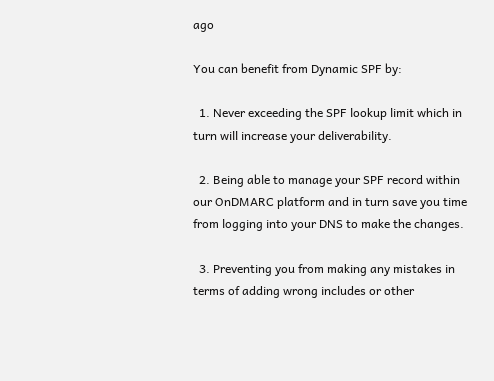ago

You can benefit from Dynamic SPF by:

  1. Never exceeding the SPF lookup limit which in turn will increase your deliverability.

  2. Being able to manage your SPF record within our OnDMARC platform and in turn save you time from logging into your DNS to make the changes.

  3. Preventing you from making any mistakes in terms of adding wrong includes or other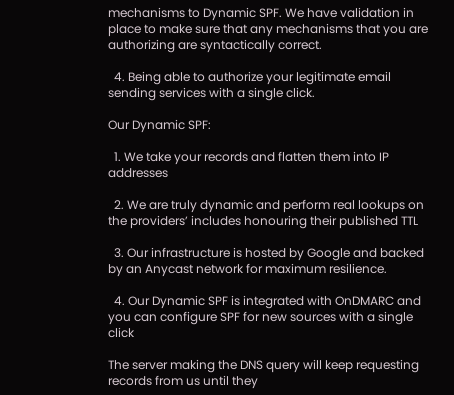mechanisms to Dynamic SPF. We have validation in place to make sure that any mechanisms that you are authorizing are syntactically correct.

  4. Being able to authorize your legitimate email sending services with a single click.

Our Dynamic SPF:

  1. We take your records and flatten them into IP addresses

  2. We are truly dynamic and perform real lookups on the providers’ includes honouring their published TTL

  3. Our infrastructure is hosted by Google and backed by an Anycast network for maximum resilience.

  4. Our Dynamic SPF is integrated with OnDMARC and you can configure SPF for new sources with a single click

The server making the DNS query will keep requesting records from us until they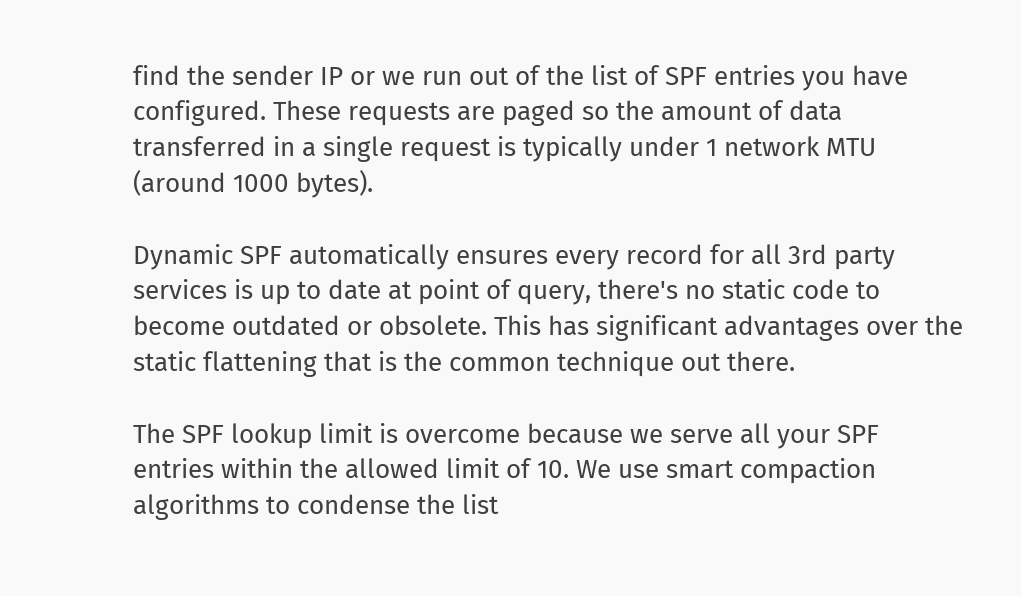find the sender IP or we run out of the list of SPF entries you have configured. These requests are paged so the amount of data transferred in a single request is typically under 1 network MTU (around 1000 bytes).

Dynamic SPF automatically ensures every record for all 3rd party services is up to date at point of query, there's no static code to become outdated or obsolete. This has significant advantages over the static flattening that is the common technique out there.

The SPF lookup limit is overcome because we serve all your SPF entries within the allowed limit of 10. We use smart compaction algorithms to condense the list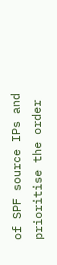of SPF source IPs and prioritise the order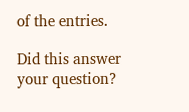of the entries.

Did this answer your question?